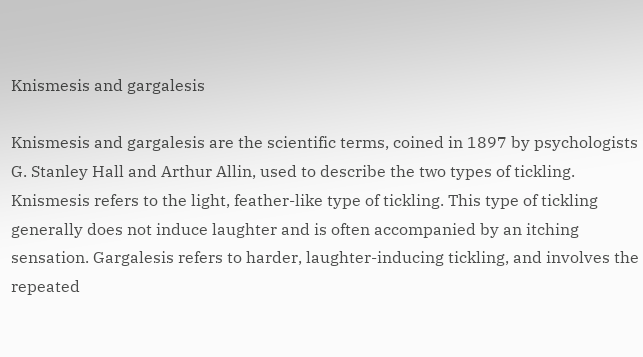Knismesis and gargalesis

Knismesis and gargalesis are the scientific terms, coined in 1897 by psychologists G. Stanley Hall and Arthur Allin, used to describe the two types of tickling. Knismesis refers to the light, feather-like type of tickling. This type of tickling generally does not induce laughter and is often accompanied by an itching sensation. Gargalesis refers to harder, laughter-inducing tickling, and involves the repeated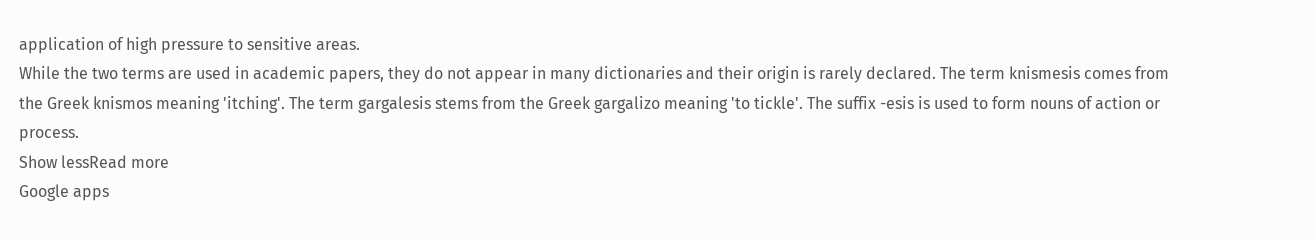application of high pressure to sensitive areas.
While the two terms are used in academic papers, they do not appear in many dictionaries and their origin is rarely declared. The term knismesis comes from the Greek knismos meaning 'itching'. The term gargalesis stems from the Greek gargalizo meaning 'to tickle'. The suffix -esis is used to form nouns of action or process.
Show lessRead more
Google apps